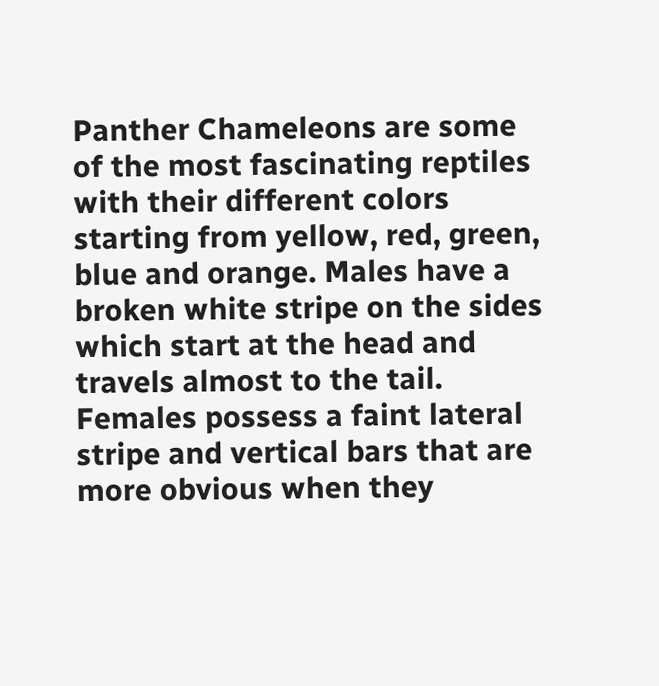Panther Chameleons are some of the most fascinating reptiles with their different colors starting from yellow, red, green, blue and orange. Males have a broken white stripe on the sides which start at the head and travels almost to the tail. Females possess a faint lateral stripe and vertical bars that are more obvious when they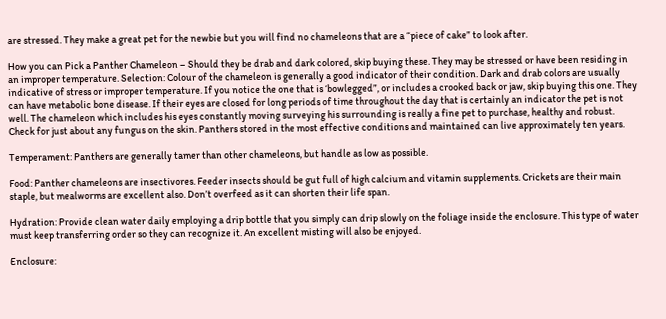are stressed. They make a great pet for the newbie but you will find no chameleons that are a “piece of cake” to look after.

How you can Pick a Panther Chameleon – Should they be drab and dark colored, skip buying these. They may be stressed or have been residing in an improper temperature. Selection: Colour of the chameleon is generally a good indicator of their condition. Dark and drab colors are usually indicative of stress or improper temperature. If you notice the one that is ‘bowlegged”, or includes a crooked back or jaw, skip buying this one. They can have metabolic bone disease. If their eyes are closed for long periods of time throughout the day that is certainly an indicator the pet is not well. The chameleon which includes his eyes constantly moving surveying his surrounding is really a fine pet to purchase, healthy and robust. Check for just about any fungus on the skin. Panthers stored in the most effective conditions and maintained can live approximately ten years.

Temperament: Panthers are generally tamer than other chameleons, but handle as low as possible.

Food: Panther chameleons are insectivores. Feeder insects should be gut full of high calcium and vitamin supplements. Crickets are their main staple, but mealworms are excellent also. Don’t overfeed as it can shorten their life span.

Hydration: Provide clean water daily employing a drip bottle that you simply can drip slowly on the foliage inside the enclosure. This type of water must keep transferring order so they can recognize it. An excellent misting will also be enjoyed.

Enclosure: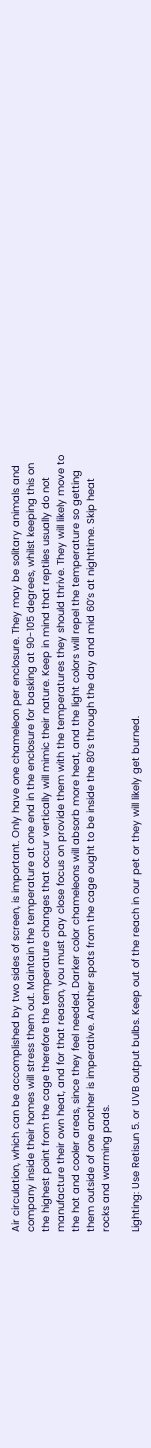Air circulation, which can be accomplished by two sides of screen, is important. Only have one chameleon per enclosure. They may be solitary animals and company inside their homes will stress them out. Maintain the temperature at one end in the enclosure for basking at 90-105 degrees, whilst keeping this on the highest point from the cage therefore the temperature changes that occur vertically will mimic their nature. Keep in mind that reptiles usually do not manufacture their own heat, and for that reason, you must pay close focus on provide them with the temperatures they should thrive. They will likely move to the hot and cooler areas, since they feel needed. Darker color chameleons will absorb more heat, and the light colors will repel the temperature so getting them outside of one another is imperative. Another spots from the cage ought to be inside the 80’s through the day and mid 60’s at nighttime. Skip heat rocks and warming pads.

Lighting: Use Retisun 5. or UVB output bulbs. Keep out of the reach in our pet or they will likely get burned.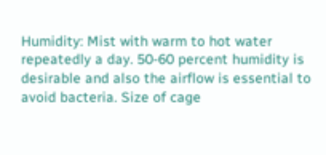Humidity: Mist with warm to hot water repeatedly a day. 50-60 percent humidity is desirable and also the airflow is essential to avoid bacteria. Size of cage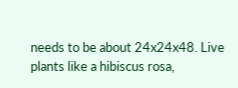needs to be about 24x24x48. Live plants like a hibiscus rosa,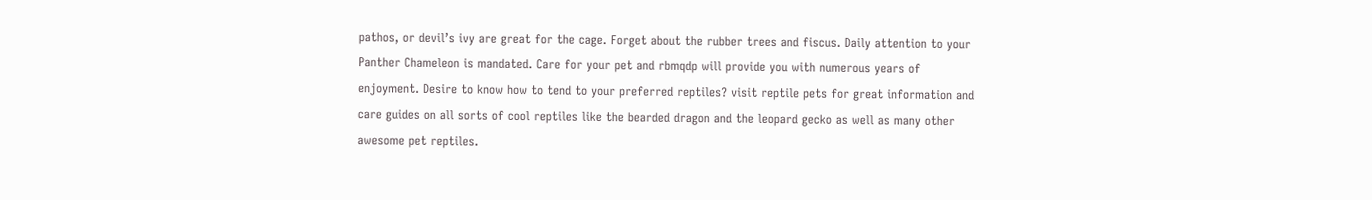pathos, or devil’s ivy are great for the cage. Forget about the rubber trees and fiscus. Daily attention to your Panther Chameleon is mandated. Care for your pet and rbmqdp will provide you with numerous years of enjoyment. Desire to know how to tend to your preferred reptiles? visit reptile pets for great information and care guides on all sorts of cool reptiles like the bearded dragon and the leopard gecko as well as many other awesome pet reptiles.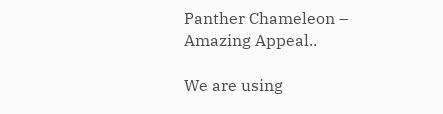Panther Chameleon – Amazing Appeal..

We are using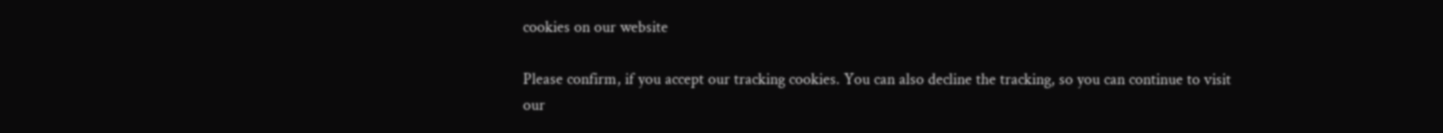cookies on our website

Please confirm, if you accept our tracking cookies. You can also decline the tracking, so you can continue to visit our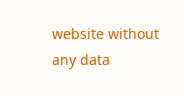website without any data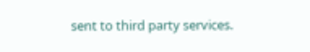sent to third party services.